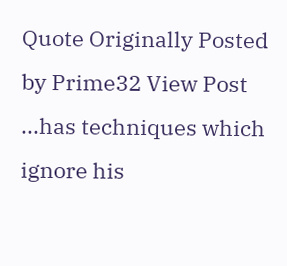Quote Originally Posted by Prime32 View Post
...has techniques which ignore his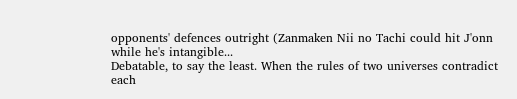opponents' defences outright (Zanmaken Nii no Tachi could hit J'onn while he's intangible...
Debatable, to say the least. When the rules of two universes contradict each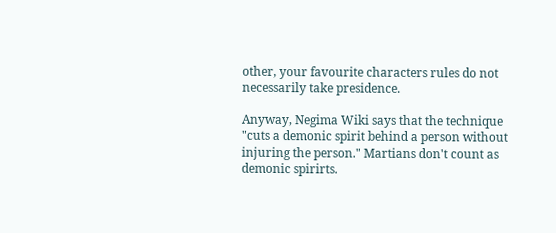other, your favourite characters rules do not necessarily take presidence.

Anyway, Negima Wiki says that the technique "cuts a demonic spirit behind a person without injuring the person." Martians don't count as demonic spirirts.